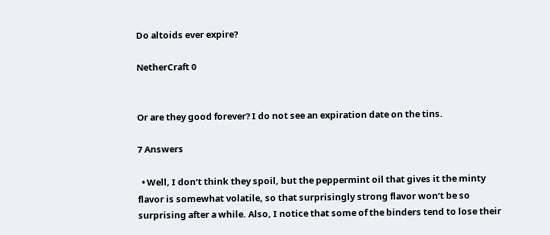Do altoids ever expire?

NetherCraft 0


Or are they good forever? I do not see an expiration date on the tins.

7 Answers

  • Well, I don’t think they spoil, but the peppermint oil that gives it the minty flavor is somewhat volatile, so that surprisingly strong flavor won’t be so surprising after a while. Also, I notice that some of the binders tend to lose their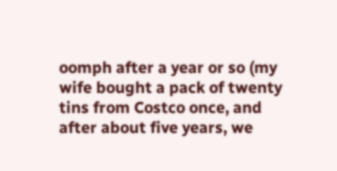oomph after a year or so (my wife bought a pack of twenty tins from Costco once, and after about five years, we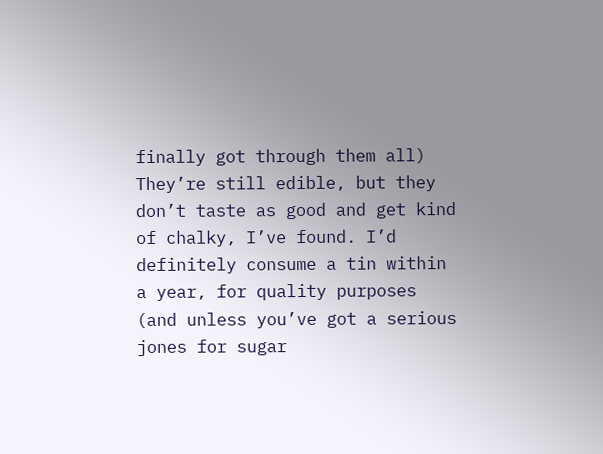finally got through them all) They’re still edible, but they don’t taste as good and get kind of chalky, I’ve found. I’d definitely consume a tin within a year, for quality purposes (and unless you’ve got a serious jones for sugar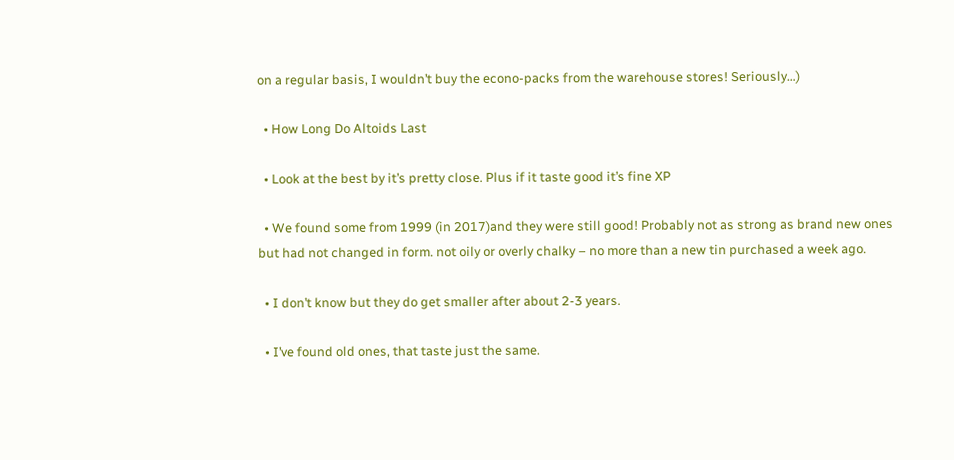on a regular basis, I wouldn’t buy the econo-packs from the warehouse stores! Seriously…)

  • How Long Do Altoids Last

  • Look at the best by it’s pretty close. Plus if it taste good it’s fine XP

  • We found some from 1999 (in 2017)and they were still good! Probably not as strong as brand new ones but had not changed in form. not oily or overly chalky – no more than a new tin purchased a week ago.

  • I don’t know but they do get smaller after about 2-3 years.

  • I’ve found old ones, that taste just the same.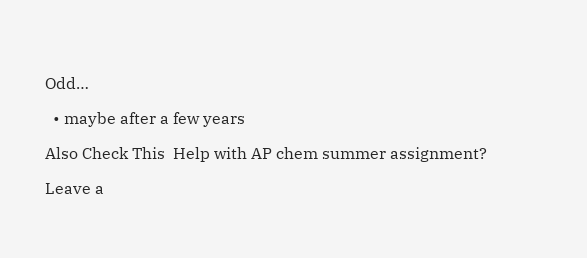Odd…

  • maybe after a few years

Also Check This  Help with AP chem summer assignment?

Leave a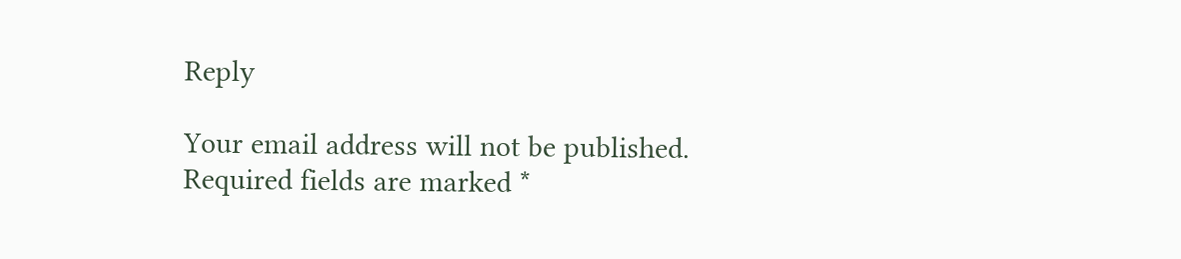Reply

Your email address will not be published. Required fields are marked *